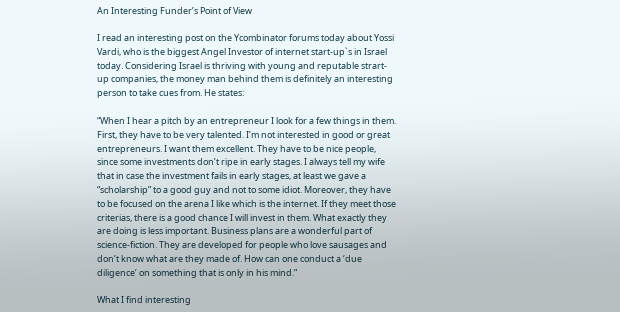An Interesting Funder’s Point of View

I read an interesting post on the Ycombinator forums today about Yossi Vardi, who is the biggest Angel Investor of internet start-up`s in Israel today. Considering Israel is thriving with young and reputable strart-up companies, the money man behind them is definitely an interesting person to take cues from. He states:

“When I hear a pitch by an entrepreneur I look for a few things in them. First, they have to be very talented. I’m not interested in good or great entrepreneurs. I want them excellent. They have to be nice people, since some investments don’t ripe in early stages. I always tell my wife that in case the investment fails in early stages, at least we gave a “scholarship” to a good guy and not to some idiot. Moreover, they have to be focused on the arena I like which is the internet. If they meet those criterias, there is a good chance I will invest in them. What exactly they are doing is less important. Business plans are a wonderful part of science-fiction. They are developed for people who love sausages and don’t know what are they made of. How can one conduct a ‘due diligence’ on something that is only in his mind.”

What I find interesting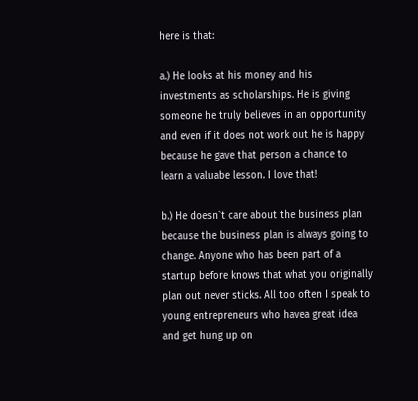here is that:

a.) He looks at his money and his investments as scholarships. He is giving someone he truly believes in an opportunity and even if it does not work out he is happy because he gave that person a chance to learn a valuabe lesson. I love that!

b.) He doesn`t care about the business plan because the business plan is always going to change. Anyone who has been part of a startup before knows that what you originally plan out never sticks. All too often I speak to young entrepreneurs who havea great idea and get hung up on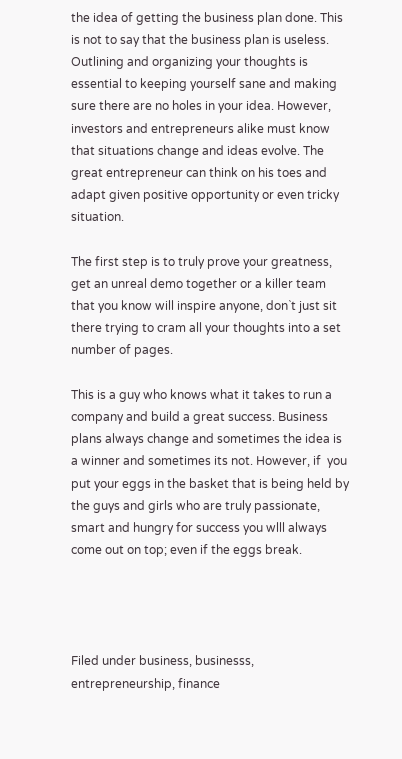the idea of getting the business plan done. This is not to say that the business plan is useless. Outlining and organizing your thoughts is essential to keeping yourself sane and making sure there are no holes in your idea. However, investors and entrepreneurs alike must know that situations change and ideas evolve. The great entrepreneur can think on his toes and adapt given positive opportunity or even tricky situation.

The first step is to truly prove your greatness, get an unreal demo together or a killer team that you know will inspire anyone, don`t just sit there trying to cram all your thoughts into a set number of pages.

This is a guy who knows what it takes to run a company and build a great success. Business plans always change and sometimes the idea is a winner and sometimes its not. However, if  you put your eggs in the basket that is being held by the guys and girls who are truly passionate, smart and hungry for success you wlll always come out on top; even if the eggs break.




Filed under business, businesss, entrepreneurship, finance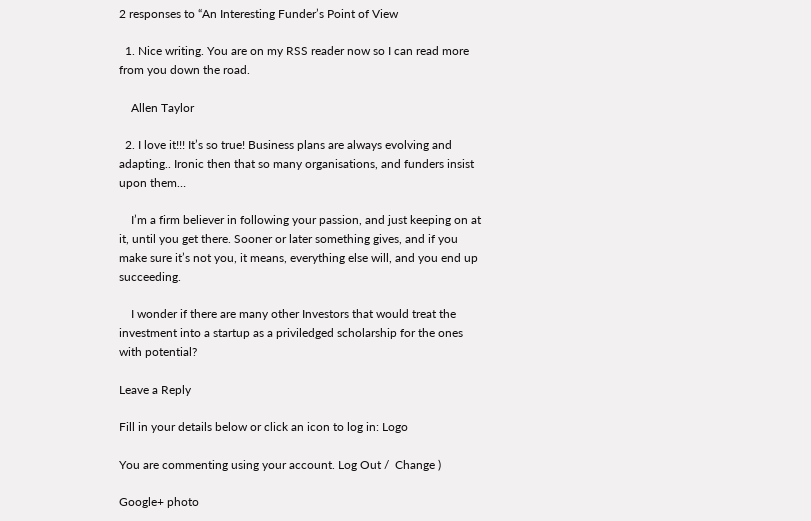2 responses to “An Interesting Funder’s Point of View

  1. Nice writing. You are on my RSS reader now so I can read more from you down the road.

    Allen Taylor

  2. I love it!!! It’s so true! Business plans are always evolving and adapting.. Ironic then that so many organisations, and funders insist upon them…

    I’m a firm believer in following your passion, and just keeping on at it, until you get there. Sooner or later something gives, and if you make sure it’s not you, it means, everything else will, and you end up succeeding.

    I wonder if there are many other Investors that would treat the investment into a startup as a priviledged scholarship for the ones with potential?

Leave a Reply

Fill in your details below or click an icon to log in: Logo

You are commenting using your account. Log Out /  Change )

Google+ photo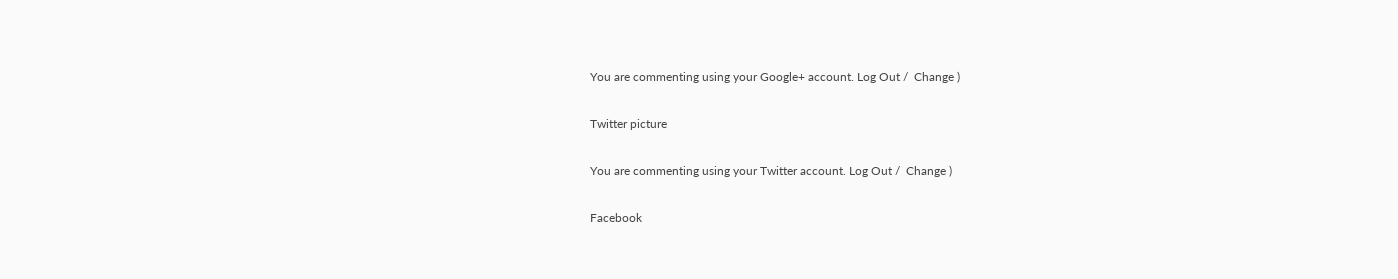You are commenting using your Google+ account. Log Out /  Change )

Twitter picture

You are commenting using your Twitter account. Log Out /  Change )

Facebook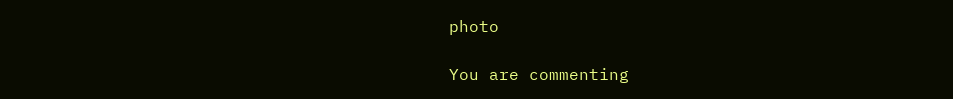photo

You are commenting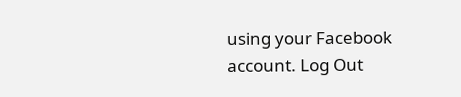using your Facebook account. Log Out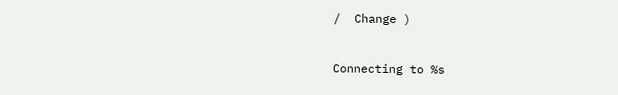/  Change )


Connecting to %s